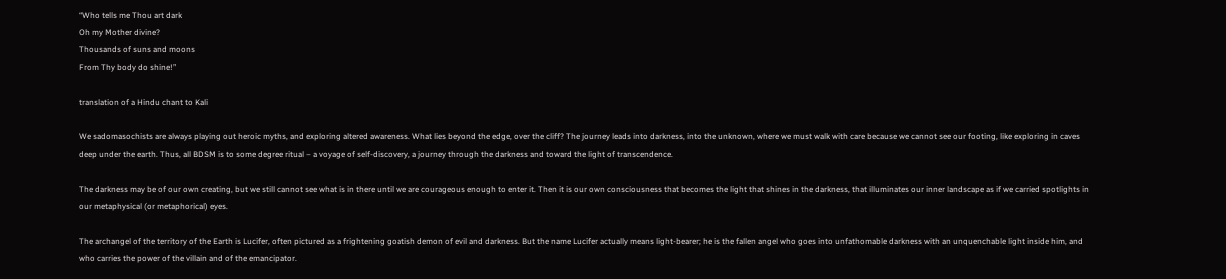“Who tells me Thou art dark
Oh my Mother divine?
Thousands of suns and moons
From Thy body do shine!”

translation of a Hindu chant to Kali

We sadomasochists are always playing out heroic myths, and exploring altered awareness. What lies beyond the edge, over the cliff? The journey leads into darkness, into the unknown, where we must walk with care because we cannot see our footing, like exploring in caves deep under the earth. Thus, all BDSM is to some degree ritual – a voyage of self-discovery, a journey through the darkness and toward the light of transcendence.

The darkness may be of our own creating, but we still cannot see what is in there until we are courageous enough to enter it. Then it is our own consciousness that becomes the light that shines in the darkness, that illuminates our inner landscape as if we carried spotlights in our metaphysical (or metaphorical) eyes.

The archangel of the territory of the Earth is Lucifer, often pictured as a frightening goatish demon of evil and darkness. But the name Lucifer actually means light-bearer; he is the fallen angel who goes into unfathomable darkness with an unquenchable light inside him, and who carries the power of the villain and of the emancipator.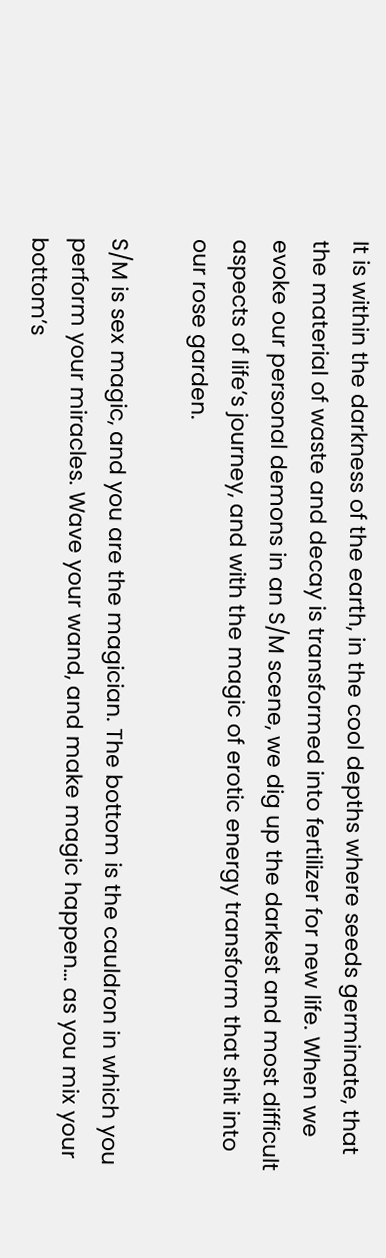It is within the darkness of the earth, in the cool depths where seeds germinate, that the material of waste and decay is transformed into fertilizer for new life. When we evoke our personal demons in an S/M scene, we dig up the darkest and most difficult aspects of life’s journey, and with the magic of erotic energy transform that shit into our rose garden.

S/M is sex magic, and you are the magician. The bottom is the cauldron in which you perform your miracles. Wave your wand, and make magic happen… as you mix your bottom’s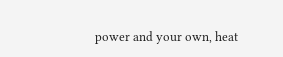power and your own, heat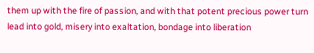them up with the fire of passion, and with that potent precious power turn lead into gold, misery into exaltation, bondage into liberation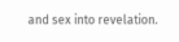and sex into revelation.